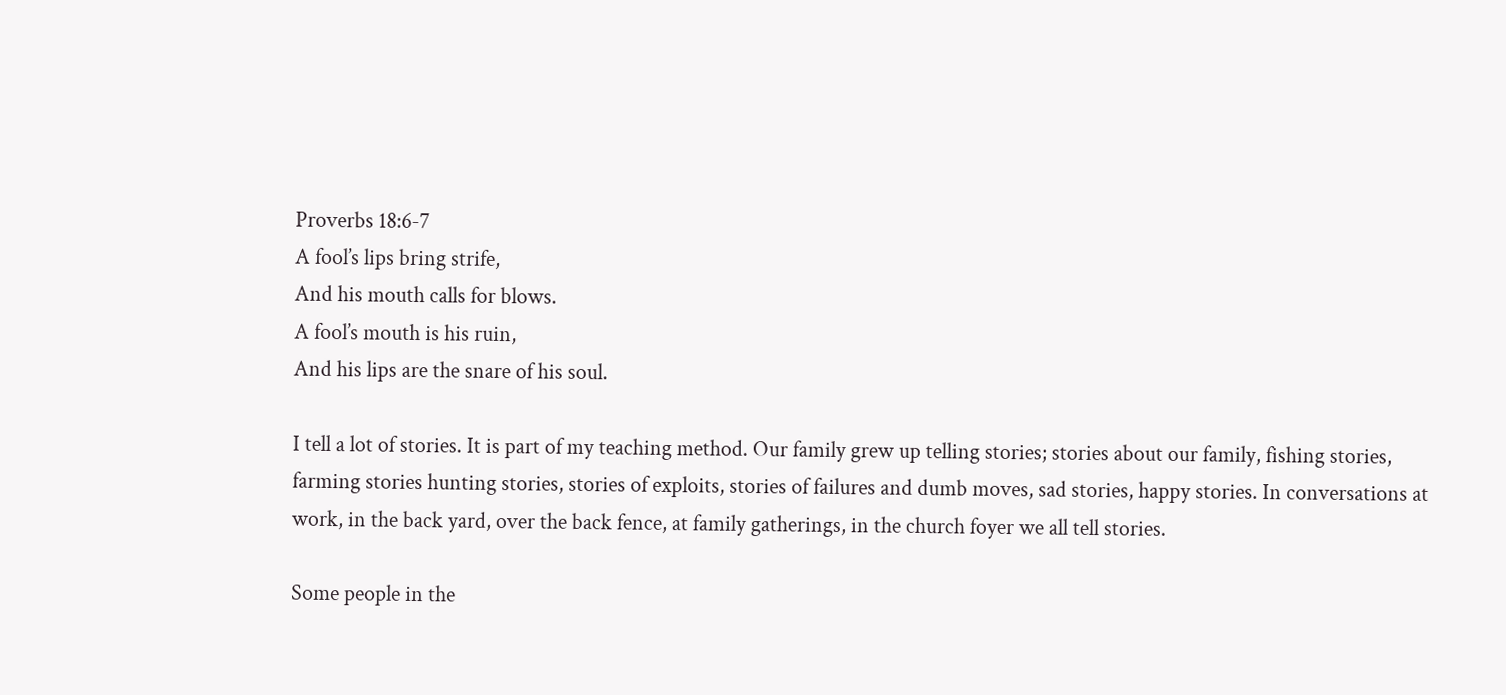Proverbs 18:6-7
A fool’s lips bring strife,
And his mouth calls for blows.
A fool’s mouth is his ruin,
And his lips are the snare of his soul.

I tell a lot of stories. It is part of my teaching method. Our family grew up telling stories; stories about our family, fishing stories, farming stories hunting stories, stories of exploits, stories of failures and dumb moves, sad stories, happy stories. In conversations at work, in the back yard, over the back fence, at family gatherings, in the church foyer we all tell stories.

Some people in the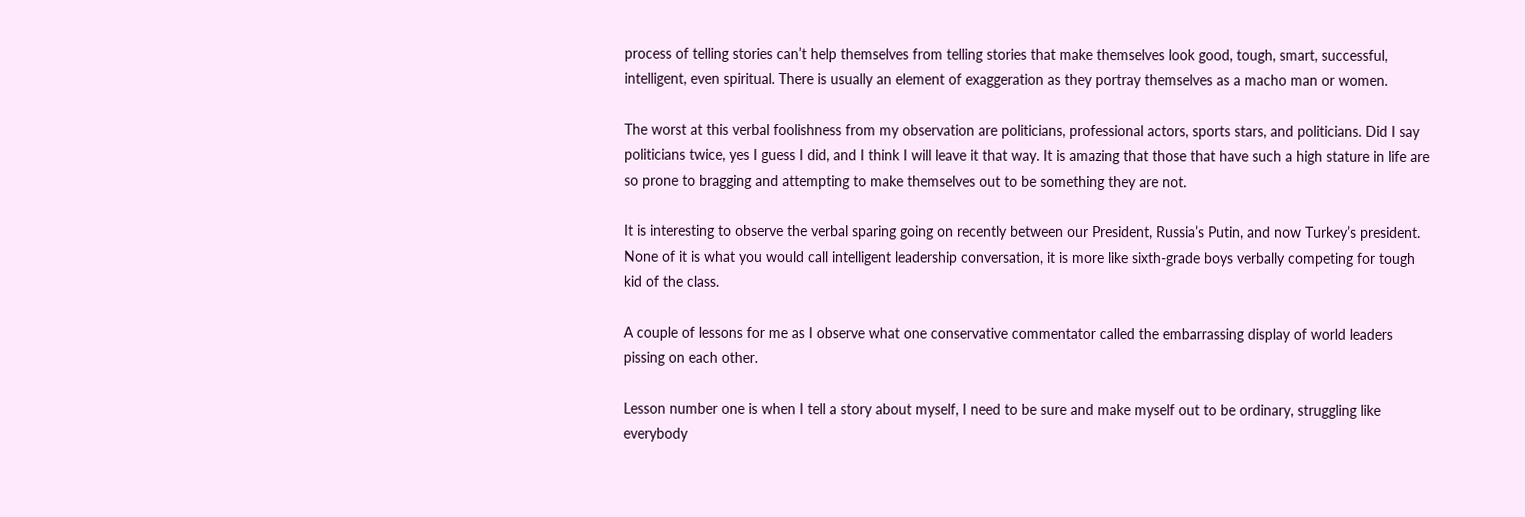process of telling stories can’t help themselves from telling stories that make themselves look good, tough, smart, successful, intelligent, even spiritual. There is usually an element of exaggeration as they portray themselves as a macho man or women.

The worst at this verbal foolishness from my observation are politicians, professional actors, sports stars, and politicians. Did I say politicians twice, yes I guess I did, and I think I will leave it that way. It is amazing that those that have such a high stature in life are so prone to bragging and attempting to make themselves out to be something they are not.

It is interesting to observe the verbal sparing going on recently between our President, Russia’s Putin, and now Turkey’s president. None of it is what you would call intelligent leadership conversation, it is more like sixth-grade boys verbally competing for tough kid of the class.

A couple of lessons for me as I observe what one conservative commentator called the embarrassing display of world leaders pissing on each other.

Lesson number one is when I tell a story about myself, I need to be sure and make myself out to be ordinary, struggling like everybody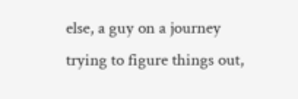else, a guy on a journey trying to figure things out,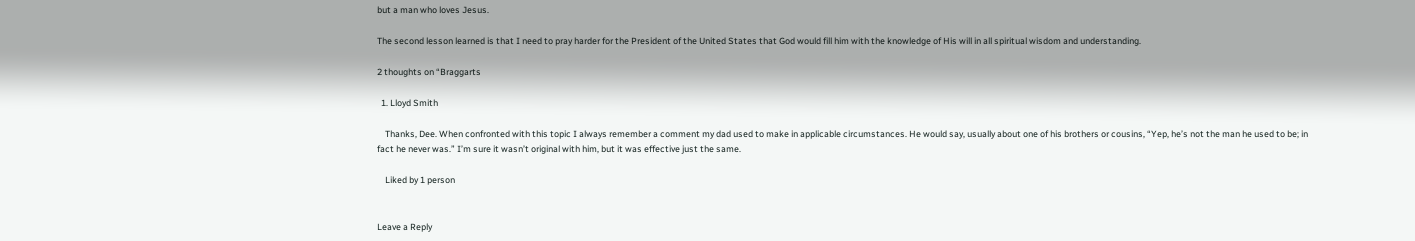but a man who loves Jesus.

The second lesson learned is that I need to pray harder for the President of the United States that God would fill him with the knowledge of His will in all spiritual wisdom and understanding.

2 thoughts on “Braggarts

  1. Lloyd Smith

    Thanks, Dee. When confronted with this topic I always remember a comment my dad used to make in applicable circumstances. He would say, usually about one of his brothers or cousins, “Yep, he’s not the man he used to be; in fact he never was.” I’m sure it wasn’t original with him, but it was effective just the same.

    Liked by 1 person


Leave a Reply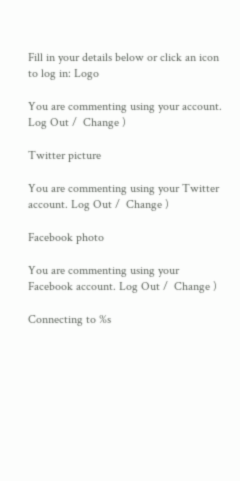Fill in your details below or click an icon to log in: Logo

You are commenting using your account. Log Out /  Change )

Twitter picture

You are commenting using your Twitter account. Log Out /  Change )

Facebook photo

You are commenting using your Facebook account. Log Out /  Change )

Connecting to %s